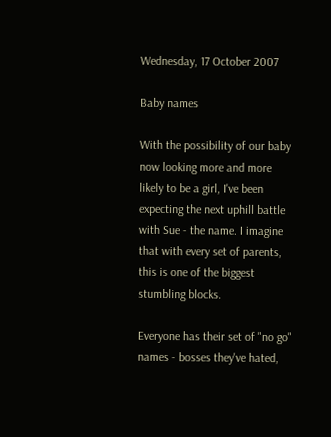Wednesday, 17 October 2007

Baby names

With the possibility of our baby now looking more and more likely to be a girl, I've been expecting the next uphill battle with Sue - the name. I imagine that with every set of parents, this is one of the biggest stumbling blocks.

Everyone has their set of "no go" names - bosses they've hated,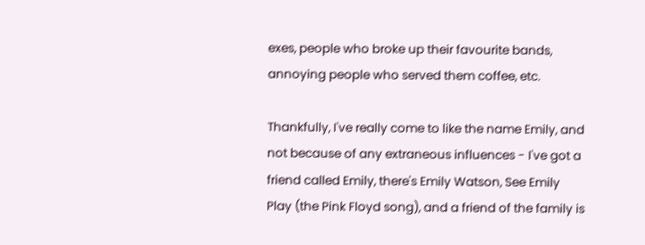exes, people who broke up their favourite bands, annoying people who served them coffee, etc.

Thankfully, I've really come to like the name Emily, and not because of any extraneous influences - I've got a friend called Emily, there's Emily Watson, See Emily Play (the Pink Floyd song), and a friend of the family is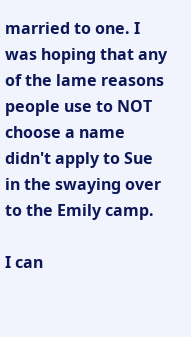married to one. I was hoping that any of the lame reasons people use to NOT choose a name didn't apply to Sue in the swaying over to the Emily camp.

I can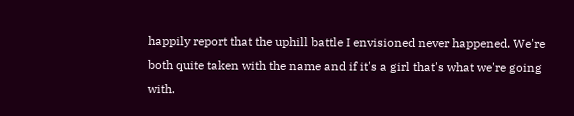happily report that the uphill battle I envisioned never happened. We're both quite taken with the name and if it's a girl that's what we're going with.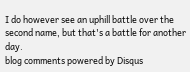I do however see an uphill battle over the second name, but that's a battle for another day.
blog comments powered by Disqus